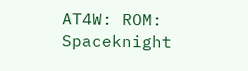AT4W: ROM: Spaceknight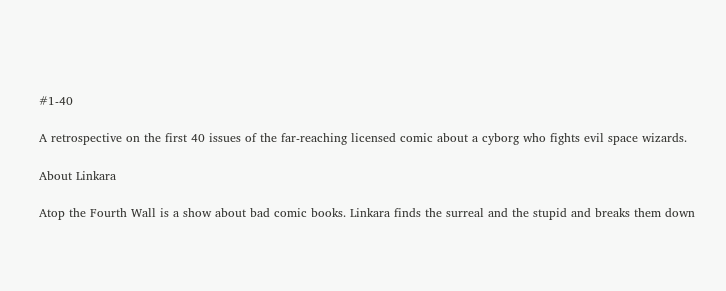#1-40

A retrospective on the first 40 issues of the far-reaching licensed comic about a cyborg who fights evil space wizards.

About Linkara

Atop the Fourth Wall is a show about bad comic books. Linkara finds the surreal and the stupid and breaks them down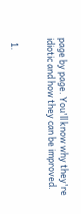page by page. You'll know why they're idiotic and how they can be improved.


  1.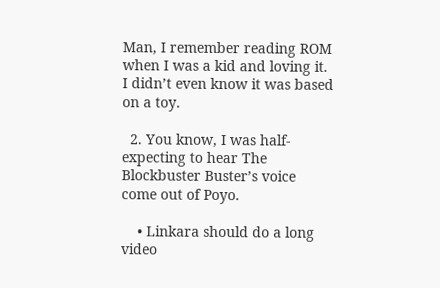Man, I remember reading ROM when I was a kid and loving it. I didn’t even know it was based on a toy.

  2. You know, I was half-expecting to hear The Blockbuster Buster’s voice come out of Poyo.

    • Linkara should do a long video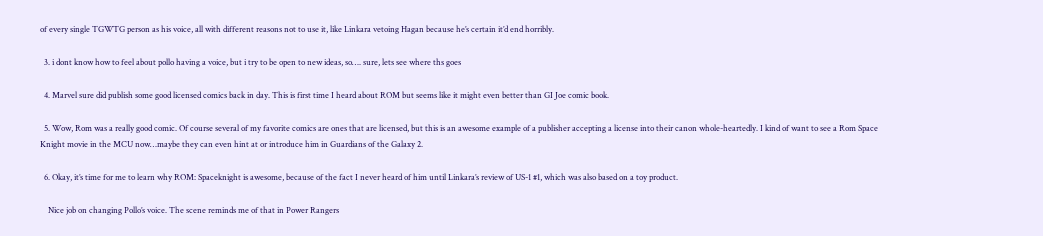of every single TGWTG person as his voice, all with different reasons not to use it, like Linkara vetoing Hagan because he’s certain it’d end horribly.

  3. i dont know how to feel about pollo having a voice, but i try to be open to new ideas, so…. sure, lets see where ths goes

  4. Marvel sure did publish some good licensed comics back in day. This is first time I heard about ROM but seems like it might even better than GI Joe comic book.

  5. Wow, Rom was a really good comic. Of course several of my favorite comics are ones that are licensed, but this is an awesome example of a publisher accepting a license into their canon whole-heartedly. I kind of want to see a Rom Space Knight movie in the MCU now…maybe they can even hint at or introduce him in Guardians of the Galaxy 2.

  6. Okay, it’s time for me to learn why ROM: Spaceknight is awesome, because of the fact I never heard of him until Linkara’s review of US-1 #1, which was also based on a toy product.

    Nice job on changing Pollo’s voice. The scene reminds me of that in Power Rangers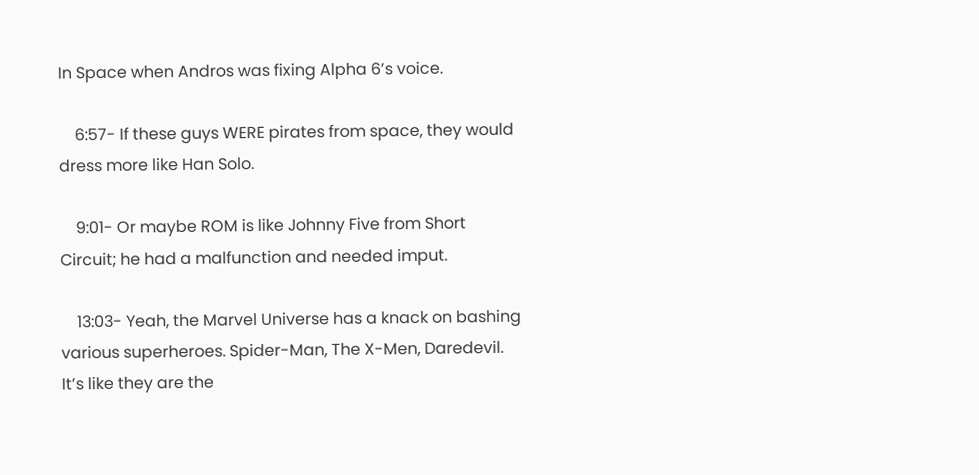In Space when Andros was fixing Alpha 6’s voice.

    6:57- If these guys WERE pirates from space, they would dress more like Han Solo.

    9:01- Or maybe ROM is like Johnny Five from Short Circuit; he had a malfunction and needed imput.

    13:03- Yeah, the Marvel Universe has a knack on bashing various superheroes. Spider-Man, The X-Men, Daredevil. It’s like they are the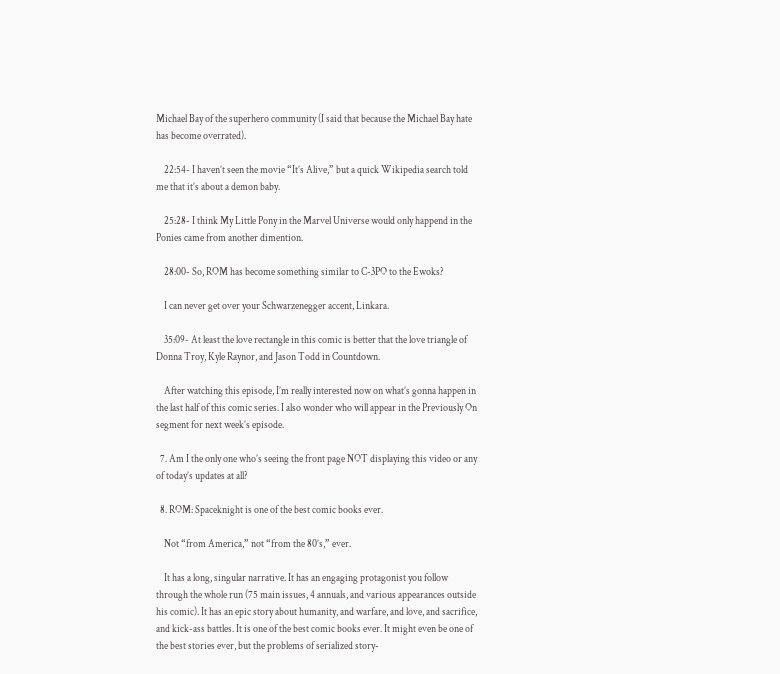Michael Bay of the superhero community (I said that because the Michael Bay hate has become overrated).

    22:54- I haven’t seen the movie “It’s Alive,” but a quick Wikipedia search told me that it’s about a demon baby.

    25:28- I think My Little Pony in the Marvel Universe would only happend in the Ponies came from another dimention.

    28:00- So, ROM has become something similar to C-3PO to the Ewoks?

    I can never get over your Schwarzenegger accent, Linkara.

    35:09- At least the love rectangle in this comic is better that the love triangle of Donna Troy, Kyle Raynor, and Jason Todd in Countdown.

    After watching this episode, I’m really interested now on what’s gonna happen in the last half of this comic series. I also wonder who will appear in the Previously On segment for next week’s episode.

  7. Am I the only one who’s seeing the front page NOT displaying this video or any of today’s updates at all?

  8. ROM: Spaceknight is one of the best comic books ever.

    Not “from America,” not “from the 80’s,” ever.

    It has a long, singular narrative. It has an engaging protagonist you follow through the whole run (75 main issues, 4 annuals, and various appearances outside his comic). It has an epic story about humanity, and warfare, and love, and sacrifice, and kick-ass battles. It is one of the best comic books ever. It might even be one of the best stories ever, but the problems of serialized story-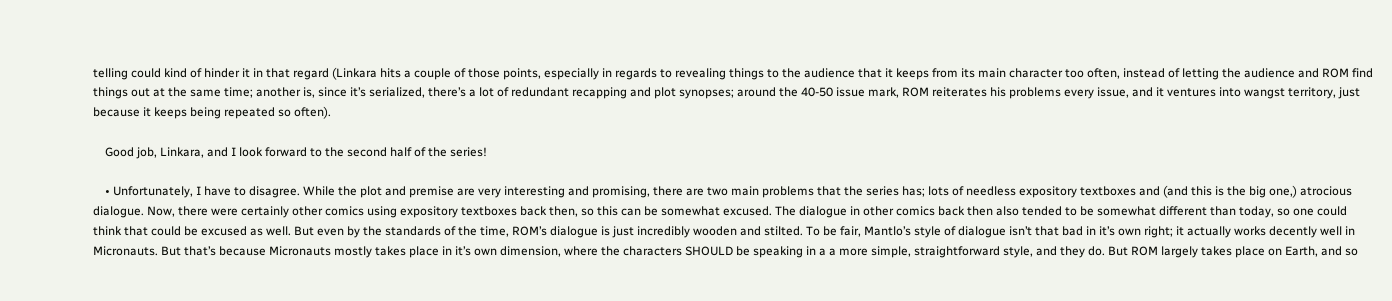telling could kind of hinder it in that regard (Linkara hits a couple of those points, especially in regards to revealing things to the audience that it keeps from its main character too often, instead of letting the audience and ROM find things out at the same time; another is, since it’s serialized, there’s a lot of redundant recapping and plot synopses; around the 40-50 issue mark, ROM reiterates his problems every issue, and it ventures into wangst territory, just because it keeps being repeated so often).

    Good job, Linkara, and I look forward to the second half of the series!

    • Unfortunately, I have to disagree. While the plot and premise are very interesting and promising, there are two main problems that the series has; lots of needless expository textboxes and (and this is the big one,) atrocious dialogue. Now, there were certainly other comics using expository textboxes back then, so this can be somewhat excused. The dialogue in other comics back then also tended to be somewhat different than today, so one could think that could be excused as well. But even by the standards of the time, ROM’s dialogue is just incredibly wooden and stilted. To be fair, Mantlo’s style of dialogue isn’t that bad in it’s own right; it actually works decently well in Micronauts. But that’s because Micronauts mostly takes place in it’s own dimension, where the characters SHOULD be speaking in a a more simple, straightforward style, and they do. But ROM largely takes place on Earth, and so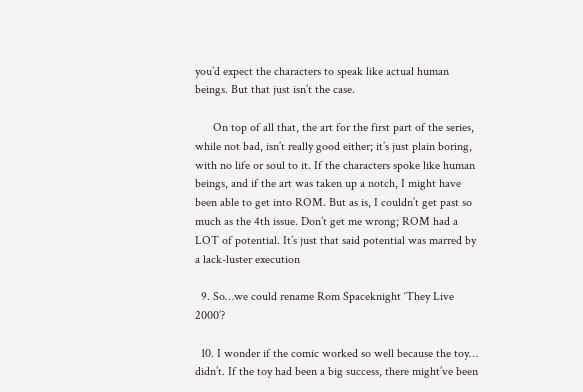you’d expect the characters to speak like actual human beings. But that just isn’t the case.

      On top of all that, the art for the first part of the series, while not bad, isn’t really good either; it’s just plain boring, with no life or soul to it. If the characters spoke like human beings, and if the art was taken up a notch, I might have been able to get into ROM. But as is, I couldn’t get past so much as the 4th issue. Don’t get me wrong; ROM had a LOT of potential. It’s just that said potential was marred by a lack-luster execution

  9. So…we could rename Rom Spaceknight ‘They Live 2000’?

  10. I wonder if the comic worked so well because the toy… didn’t. If the toy had been a big success, there might’ve been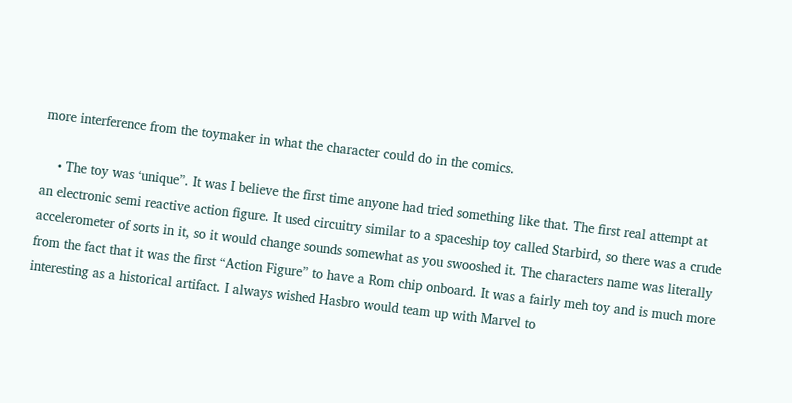more interference from the toymaker in what the character could do in the comics.

    • The toy was ‘unique”. It was I believe the first time anyone had tried something like that. The first real attempt at an electronic semi reactive action figure. It used circuitry similar to a spaceship toy called Starbird, so there was a crude accelerometer of sorts in it, so it would change sounds somewhat as you swooshed it. The characters name was literally from the fact that it was the first “Action Figure” to have a Rom chip onboard. It was a fairly meh toy and is much more interesting as a historical artifact. I always wished Hasbro would team up with Marvel to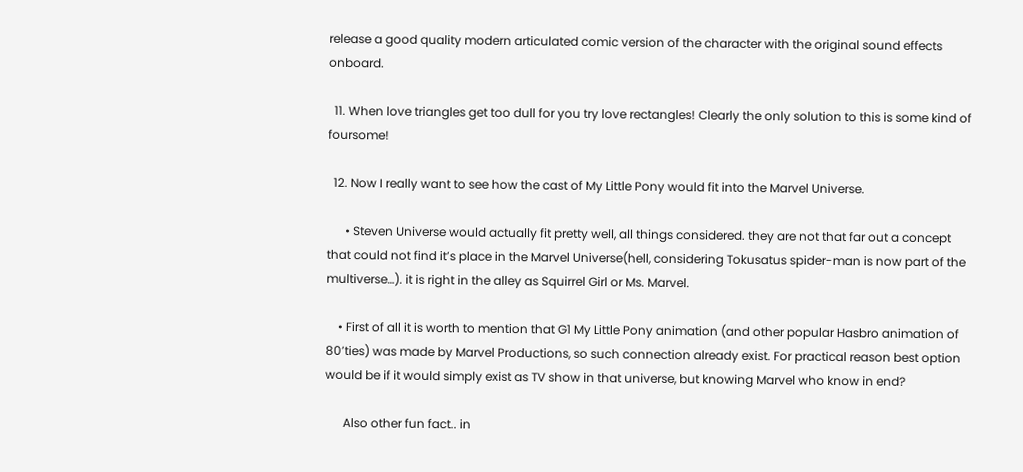release a good quality modern articulated comic version of the character with the original sound effects onboard.

  11. When love triangles get too dull for you try love rectangles! Clearly the only solution to this is some kind of foursome!

  12. Now I really want to see how the cast of My Little Pony would fit into the Marvel Universe.

      • Steven Universe would actually fit pretty well, all things considered. they are not that far out a concept that could not find it’s place in the Marvel Universe(hell, considering Tokusatus spider-man is now part of the multiverse…). it is right in the alley as Squirrel Girl or Ms. Marvel.

    • First of all it is worth to mention that G1 My Little Pony animation (and other popular Hasbro animation of 80’ties) was made by Marvel Productions, so such connection already exist. For practical reason best option would be if it would simply exist as TV show in that universe, but knowing Marvel who know in end?

      Also other fun fact.. in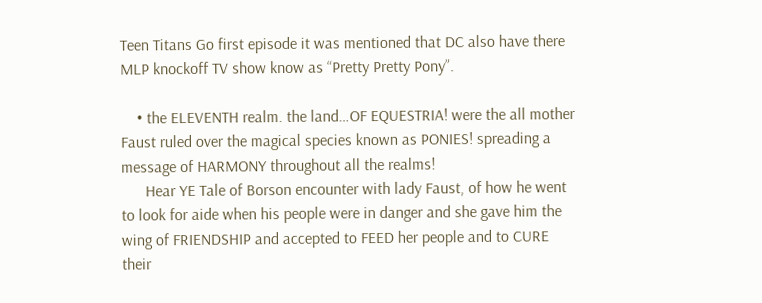Teen Titans Go first episode it was mentioned that DC also have there MLP knockoff TV show know as “Pretty Pretty Pony”.

    • the ELEVENTH realm. the land…OF EQUESTRIA! were the all mother Faust ruled over the magical species known as PONIES! spreading a message of HARMONY throughout all the realms!
      Hear YE Tale of Borson encounter with lady Faust, of how he went to look for aide when his people were in danger and she gave him the wing of FRIENDSHIP and accepted to FEED her people and to CURE their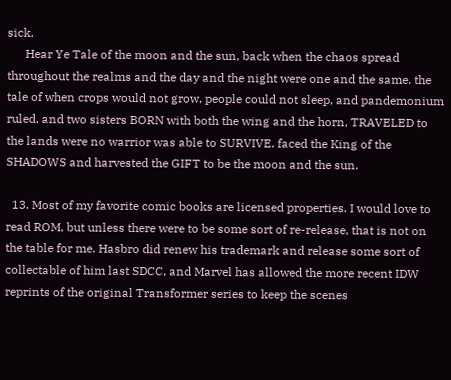sick.
      Hear Ye Tale of the moon and the sun, back when the chaos spread throughout the realms and the day and the night were one and the same. the tale of when crops would not grow, people could not sleep, and pandemonium ruled. and two sisters BORN with both the wing and the horn, TRAVELED to the lands were no warrior was able to SURVIVE. faced the King of the SHADOWS and harvested the GIFT to be the moon and the sun.

  13. Most of my favorite comic books are licensed properties. I would love to read ROM, but unless there were to be some sort of re-release, that is not on the table for me. Hasbro did renew his trademark and release some sort of collectable of him last SDCC, and Marvel has allowed the more recent IDW reprints of the original Transformer series to keep the scenes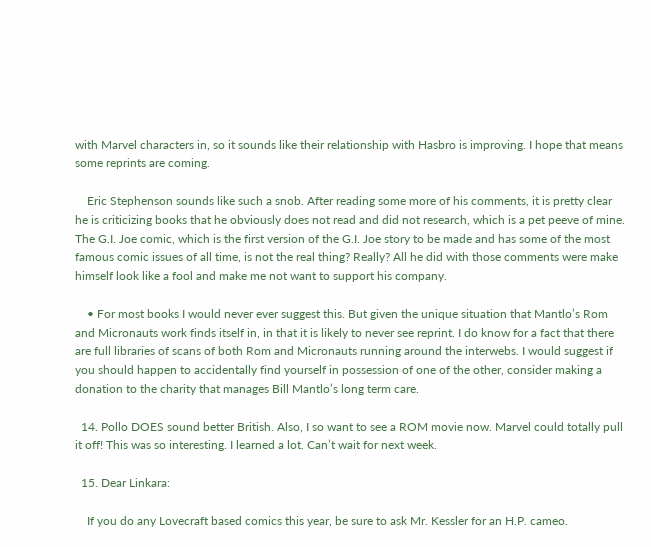with Marvel characters in, so it sounds like their relationship with Hasbro is improving. I hope that means some reprints are coming.

    Eric Stephenson sounds like such a snob. After reading some more of his comments, it is pretty clear he is criticizing books that he obviously does not read and did not research, which is a pet peeve of mine. The G.I. Joe comic, which is the first version of the G.I. Joe story to be made and has some of the most famous comic issues of all time, is not the real thing? Really? All he did with those comments were make himself look like a fool and make me not want to support his company.

    • For most books I would never ever suggest this. But given the unique situation that Mantlo’s Rom and Micronauts work finds itself in, in that it is likely to never see reprint. I do know for a fact that there are full libraries of scans of both Rom and Micronauts running around the interwebs. I would suggest if you should happen to accidentally find yourself in possession of one of the other, consider making a donation to the charity that manages Bill Mantlo’s long term care.

  14. Pollo DOES sound better British. Also, I so want to see a ROM movie now. Marvel could totally pull it off! This was so interesting. I learned a lot. Can’t wait for next week.

  15. Dear Linkara:

    If you do any Lovecraft based comics this year, be sure to ask Mr. Kessler for an H.P. cameo.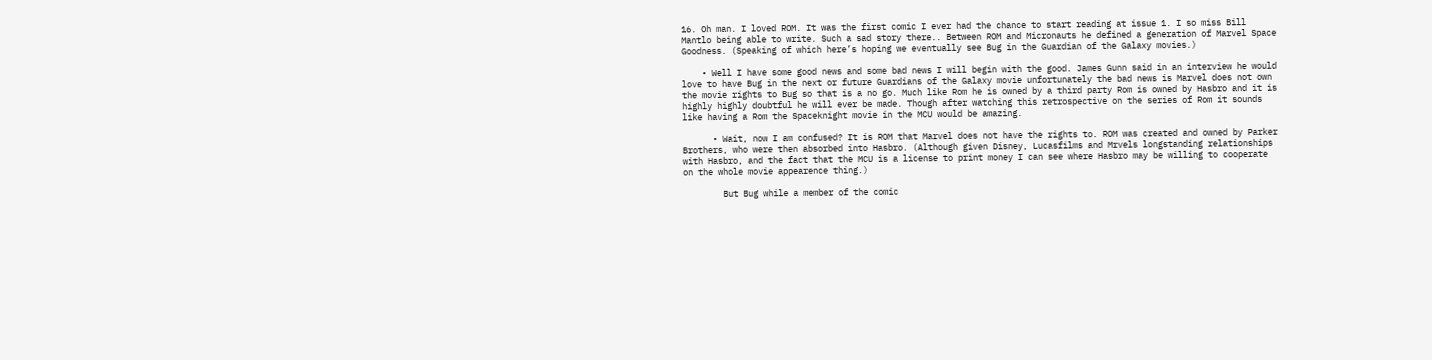16. Oh man. I loved ROM. It was the first comic I ever had the chance to start reading at issue 1. I so miss Bill Mantlo being able to write. Such a sad story there.. Between ROM and Micronauts he defined a generation of Marvel Space Goodness. (Speaking of which here’s hoping we eventually see Bug in the Guardian of the Galaxy movies.)

    • Well I have some good news and some bad news I will begin with the good. James Gunn said in an interview he would love to have Bug in the next or future Guardians of the Galaxy movie unfortunately the bad news is Marvel does not own the movie rights to Bug so that is a no go. Much like Rom he is owned by a third party Rom is owned by Hasbro and it is highly highly doubtful he will ever be made. Though after watching this retrospective on the series of Rom it sounds like having a Rom the Spaceknight movie in the MCU would be amazing.

      • Wait, now I am confused? It is ROM that Marvel does not have the rights to. ROM was created and owned by Parker Brothers, who were then absorbed into Hasbro. (Although given Disney, Lucasfilms and Mrvels longstanding relationships with Hasbro, and the fact that the MCU is a license to print money I can see where Hasbro may be willing to cooperate on the whole movie appearence thing.)

        But Bug while a member of the comic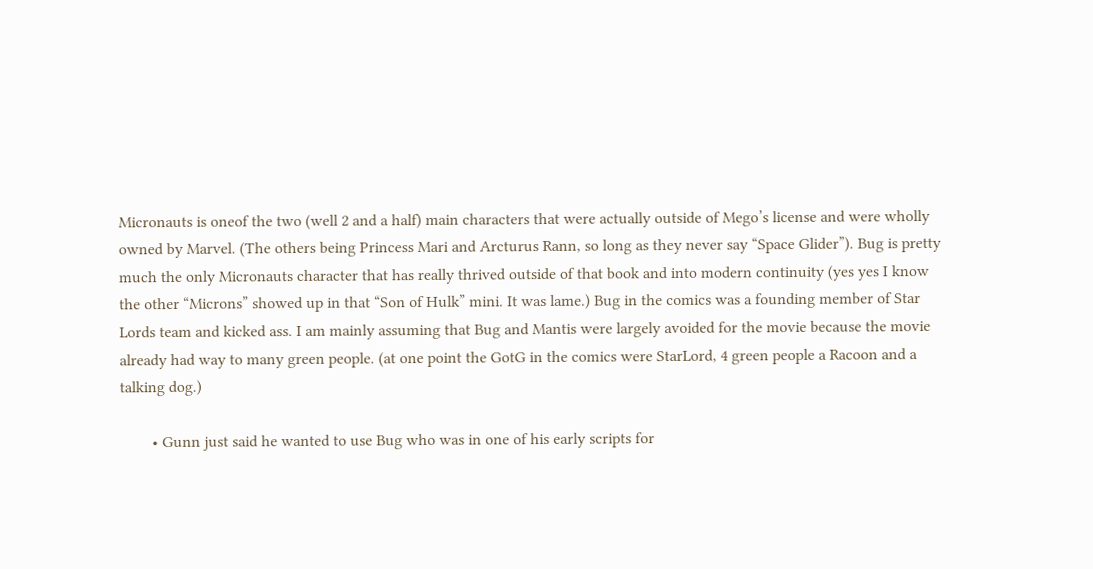Micronauts is oneof the two (well 2 and a half) main characters that were actually outside of Mego’s license and were wholly owned by Marvel. (The others being Princess Mari and Arcturus Rann, so long as they never say “Space Glider”). Bug is pretty much the only Micronauts character that has really thrived outside of that book and into modern continuity (yes yes I know the other “Microns” showed up in that “Son of Hulk” mini. It was lame.) Bug in the comics was a founding member of Star Lords team and kicked ass. I am mainly assuming that Bug and Mantis were largely avoided for the movie because the movie already had way to many green people. (at one point the GotG in the comics were StarLord, 4 green people a Racoon and a talking dog.)

        • Gunn just said he wanted to use Bug who was in one of his early scripts for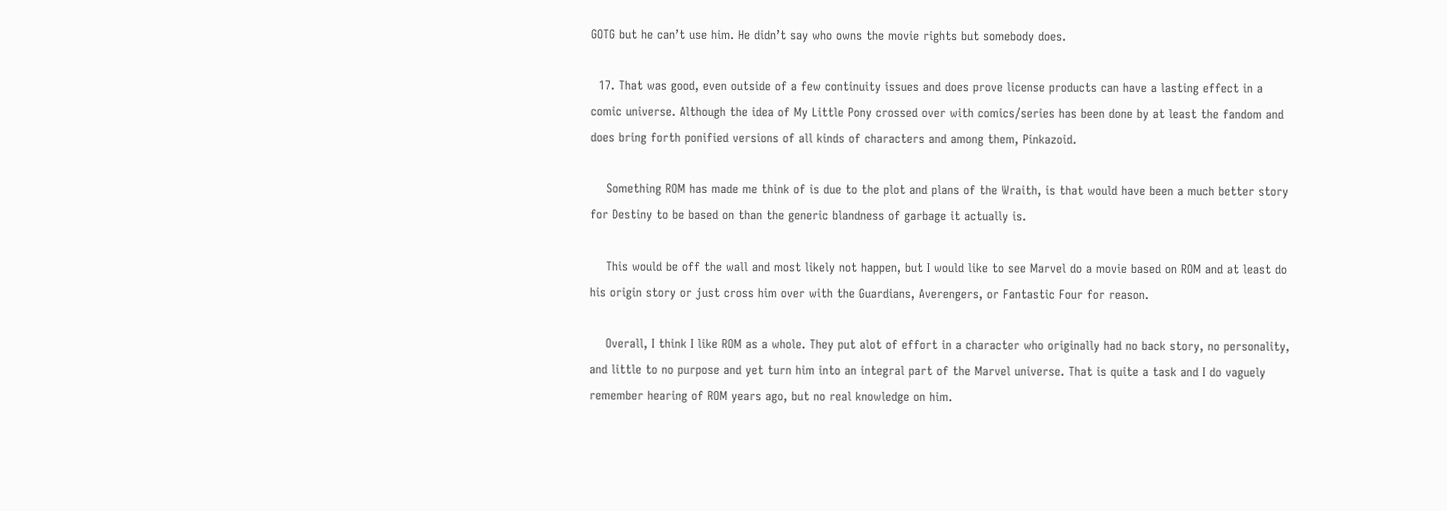GOTG but he can’t use him. He didn’t say who owns the movie rights but somebody does.

  17. That was good, even outside of a few continuity issues and does prove license products can have a lasting effect in a comic universe. Although the idea of My Little Pony crossed over with comics/series has been done by at least the fandom and does bring forth ponified versions of all kinds of characters and among them, Pinkazoid.

    Something ROM has made me think of is due to the plot and plans of the Wraith, is that would have been a much better story for Destiny to be based on than the generic blandness of garbage it actually is.

    This would be off the wall and most likely not happen, but I would like to see Marvel do a movie based on ROM and at least do his origin story or just cross him over with the Guardians, Averengers, or Fantastic Four for reason.

    Overall, I think I like ROM as a whole. They put alot of effort in a character who originally had no back story, no personality, and little to no purpose and yet turn him into an integral part of the Marvel universe. That is quite a task and I do vaguely remember hearing of ROM years ago, but no real knowledge on him.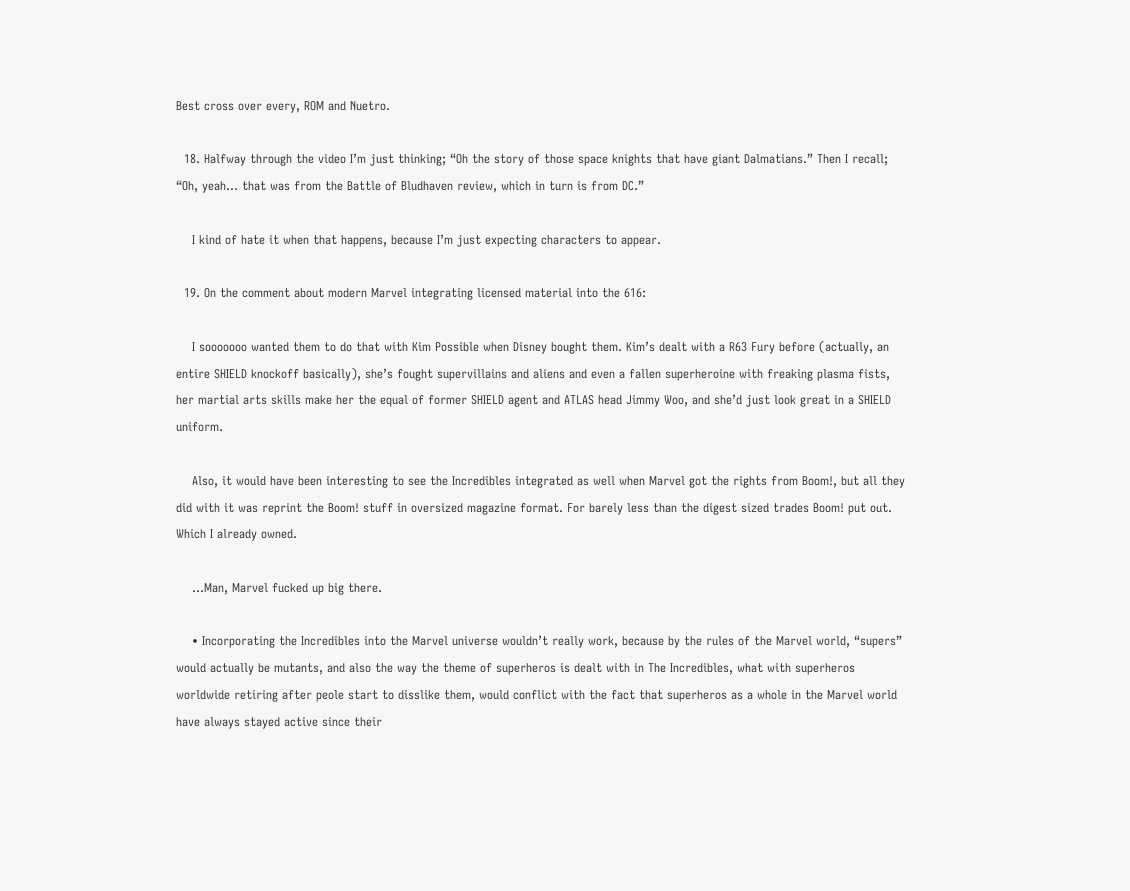Best cross over every, ROM and Nuetro.

  18. Halfway through the video I’m just thinking; “Oh the story of those space knights that have giant Dalmatians.” Then I recall; “Oh, yeah… that was from the Battle of Bludhaven review, which in turn is from DC.”

    I kind of hate it when that happens, because I’m just expecting characters to appear.

  19. On the comment about modern Marvel integrating licensed material into the 616:

    I sooooooo wanted them to do that with Kim Possible when Disney bought them. Kim’s dealt with a R63 Fury before (actually, an entire SHIELD knockoff basically), she’s fought supervillains and aliens and even a fallen superheroine with freaking plasma fists, her martial arts skills make her the equal of former SHIELD agent and ATLAS head Jimmy Woo, and she’d just look great in a SHIELD uniform.

    Also, it would have been interesting to see the Incredibles integrated as well when Marvel got the rights from Boom!, but all they did with it was reprint the Boom! stuff in oversized magazine format. For barely less than the digest sized trades Boom! put out. Which I already owned.

    …Man, Marvel fucked up big there.

    • Incorporating the Incredibles into the Marvel universe wouldn’t really work, because by the rules of the Marvel world, “supers” would actually be mutants, and also the way the theme of superheros is dealt with in The Incredibles, what with superheros worldwide retiring after peole start to disslike them, would conflict with the fact that superheros as a whole in the Marvel world have always stayed active since their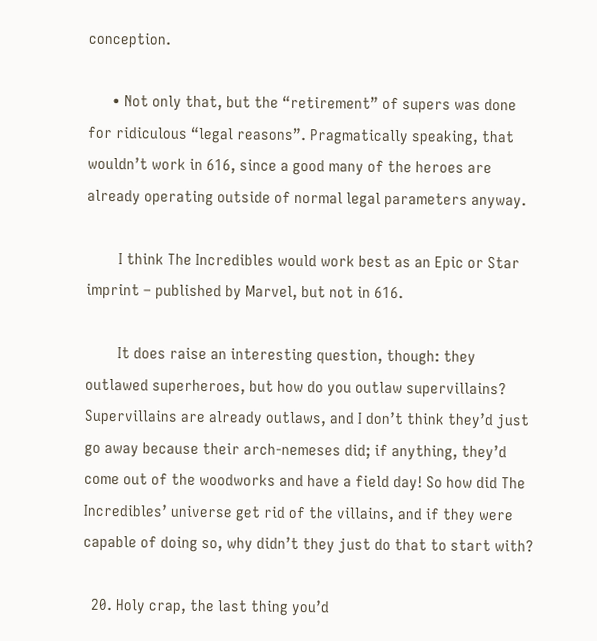conception.

      • Not only that, but the “retirement” of supers was done for ridiculous “legal reasons”. Pragmatically speaking, that wouldn’t work in 616, since a good many of the heroes are already operating outside of normal legal parameters anyway.

        I think The Incredibles would work best as an Epic or Star imprint – published by Marvel, but not in 616.

        It does raise an interesting question, though: they outlawed superheroes, but how do you outlaw supervillains? Supervillains are already outlaws, and I don’t think they’d just go away because their arch-nemeses did; if anything, they’d come out of the woodworks and have a field day! So how did The Incredibles’ universe get rid of the villains, and if they were capable of doing so, why didn’t they just do that to start with?

  20. Holy crap, the last thing you’d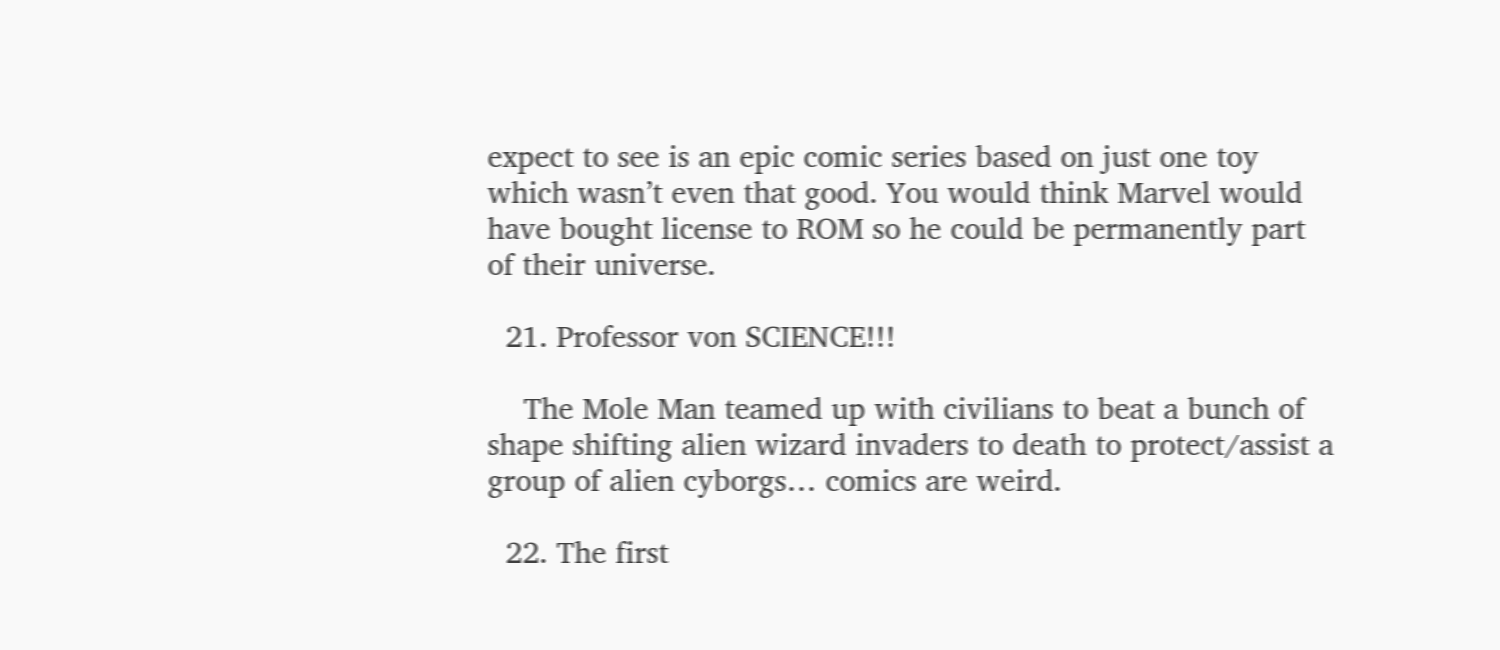expect to see is an epic comic series based on just one toy which wasn’t even that good. You would think Marvel would have bought license to ROM so he could be permanently part of their universe.

  21. Professor von SCIENCE!!!

    The Mole Man teamed up with civilians to beat a bunch of shape shifting alien wizard invaders to death to protect/assist a group of alien cyborgs… comics are weird.

  22. The first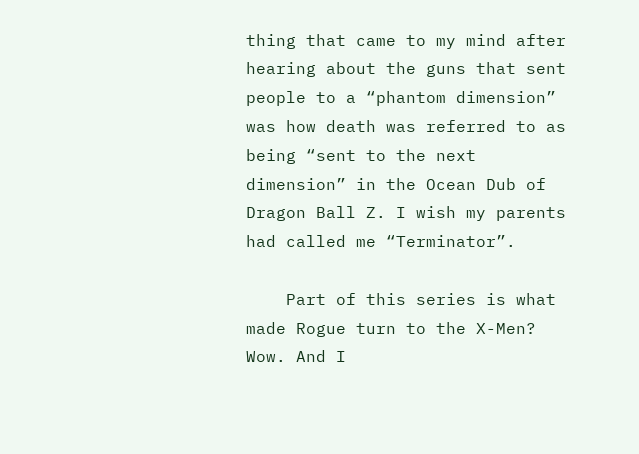thing that came to my mind after hearing about the guns that sent people to a “phantom dimension” was how death was referred to as being “sent to the next dimension” in the Ocean Dub of Dragon Ball Z. I wish my parents had called me “Terminator”.

    Part of this series is what made Rogue turn to the X-Men? Wow. And I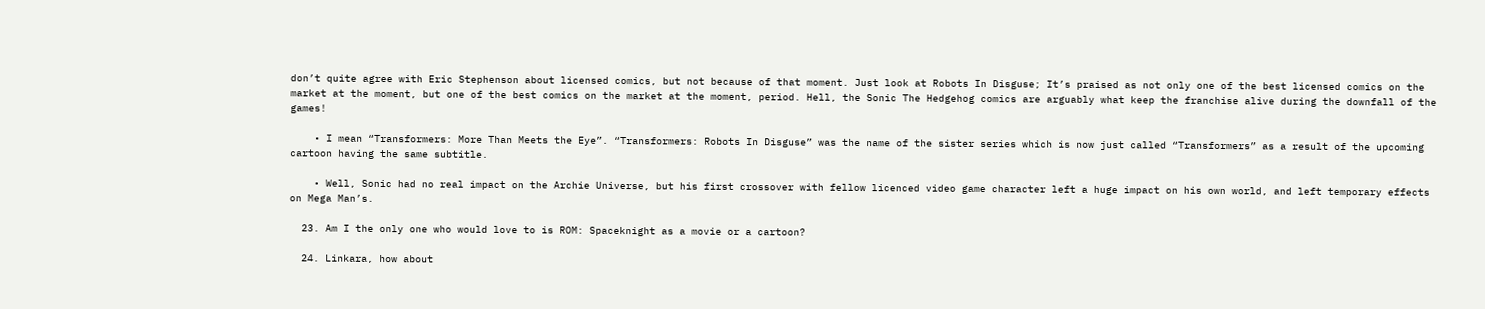don’t quite agree with Eric Stephenson about licensed comics, but not because of that moment. Just look at Robots In Disguse; It’s praised as not only one of the best licensed comics on the market at the moment, but one of the best comics on the market at the moment, period. Hell, the Sonic The Hedgehog comics are arguably what keep the franchise alive during the downfall of the games!

    • I mean “Transformers: More Than Meets the Eye”. “Transformers: Robots In Disguse” was the name of the sister series which is now just called “Transformers” as a result of the upcoming cartoon having the same subtitle.

    • Well, Sonic had no real impact on the Archie Universe, but his first crossover with fellow licenced video game character left a huge impact on his own world, and left temporary effects on Mega Man’s.

  23. Am I the only one who would love to is ROM: Spaceknight as a movie or a cartoon?

  24. Linkara, how about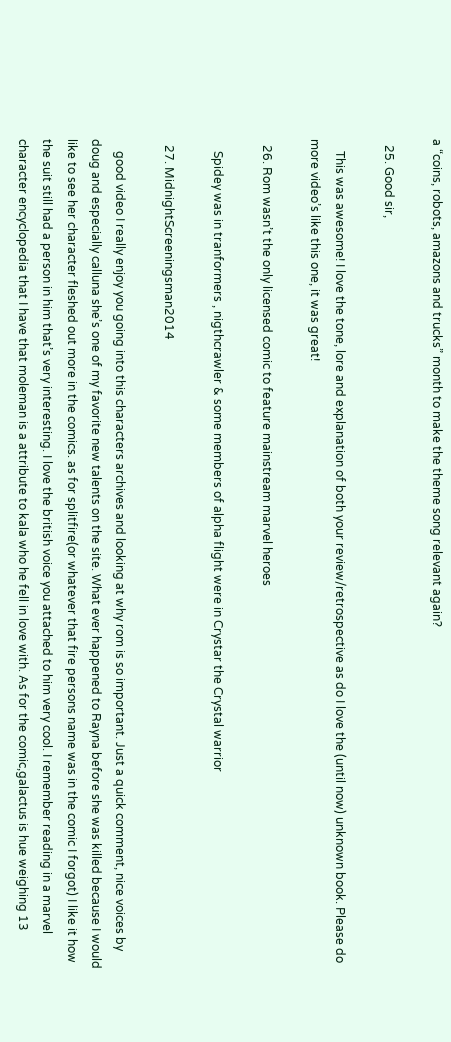a “coins, robots, amazons and trucks” month to make the theme song relevant again?

  25. Good sir,

    This was awesome! I love the tone, lore and explanation of both your review/retrospective as do I love the (until now) unknown book. Please do more video’s like this one, it was great!

  26. Rom wasn’t the only licensed comic to feature mainstream marvel heroes

    Spidey was in tranformers , nigthcrawler & some members of alpha flight were in Crystar the Crystal warrior

  27. MidnightScreeningsman2014

    good video I really enjoy you going into this characters archives and looking at why rom is so important. Just a quick comment, nice voices by doug and especially calluna she’s one of my favorite new talents on the site. What ever happened to Rayna before she was killed because I would like to see her character fleshed out more in the comics. as for splitfire(or whatever that fire persons name was in the comic I forgot) I like it how the suit still had a person in him that’s very interesting. I love the british voice you attached to him very cool. I remember reading in a marvel character encyclopedia that I have that moleman is a attribute to kala who he fell in love with. As for the comic,galactus is hue weighing 13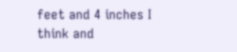feet and 4 inches I think and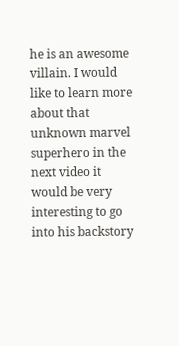he is an awesome villain. I would like to learn more about that unknown marvel superhero in the next video it would be very interesting to go into his backstory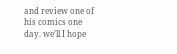and review one of his comics one day. we’ll I hope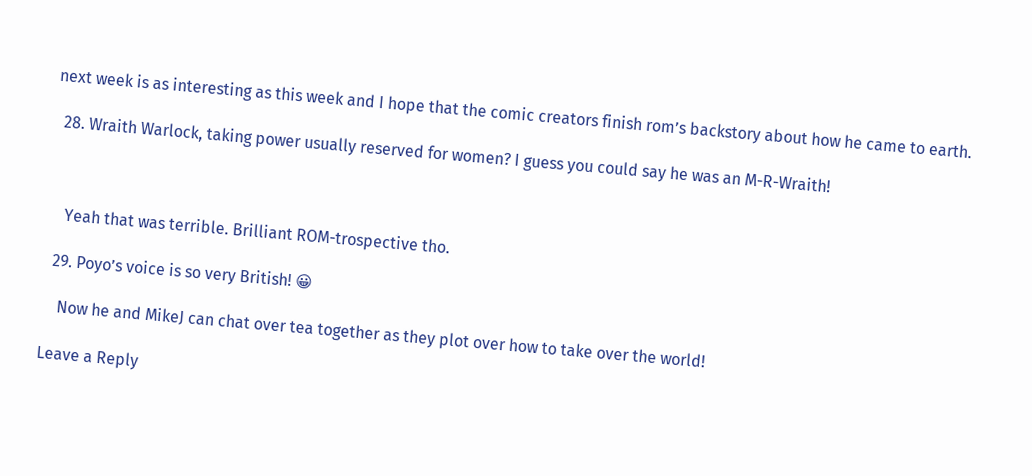next week is as interesting as this week and I hope that the comic creators finish rom’s backstory about how he came to earth.

  28. Wraith Warlock, taking power usually reserved for women? I guess you could say he was an M-R-Wraith!



    Yeah that was terrible. Brilliant ROM-trospective tho.

  29. Poyo’s voice is so very British! 😀

    Now he and MikeJ can chat over tea together as they plot over how to take over the world!

Leave a Reply